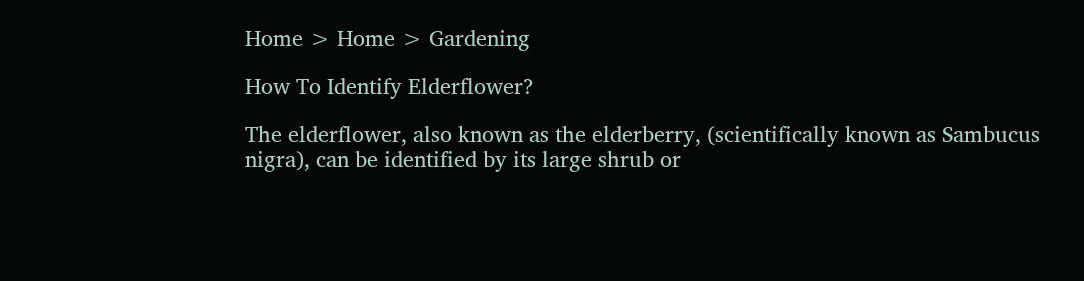Home > Home > Gardening

How To Identify Elderflower?

The elderflower, also known as the elderberry, (scientifically known as Sambucus nigra), can be identified by its large shrub or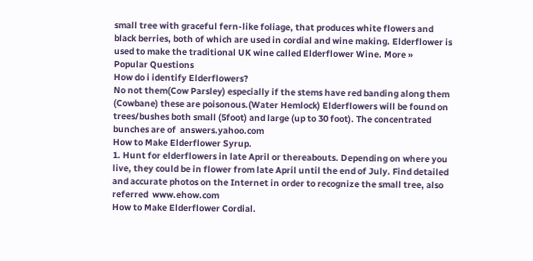small tree with graceful fern-like foliage, that produces white flowers and black berries, both of which are used in cordial and wine making. Elderflower is used to make the traditional UK wine called Elderflower Wine. More »
Popular Questions
How do i identify Elderflowers?
No not them(Cow Parsley) especially if the stems have red banding along them (Cowbane) these are poisonous.(Water Hemlock) Elderflowers will be found on trees/bushes both small (5foot) and large (up to 30 foot). The concentrated bunches are of  answers.yahoo.com
How to Make Elderflower Syrup.
1. Hunt for elderflowers in late April or thereabouts. Depending on where you live, they could be in flower from late April until the end of July. Find detailed and accurate photos on the Internet in order to recognize the small tree, also referred  www.ehow.com
How to Make Elderflower Cordial.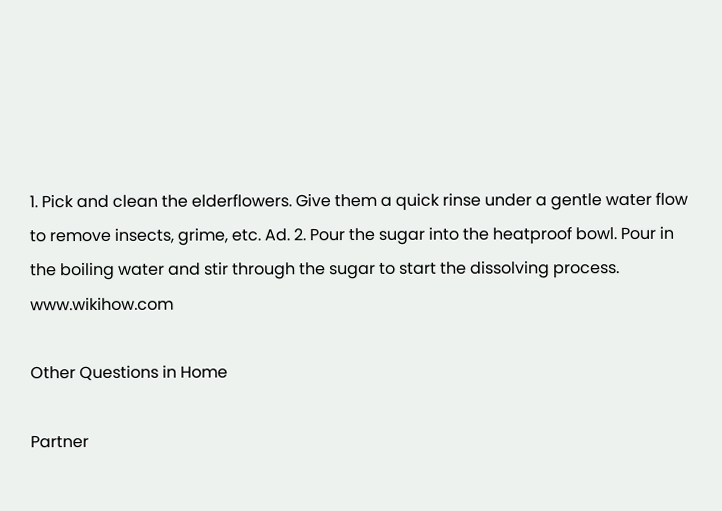1. Pick and clean the elderflowers. Give them a quick rinse under a gentle water flow to remove insects, grime, etc. Ad. 2. Pour the sugar into the heatproof bowl. Pour in the boiling water and stir through the sugar to start the dissolving process.  www.wikihow.com

Other Questions in Home

Partner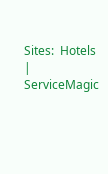Sites:  Hotels  |  ServiceMagic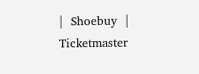|  Shoebuy  |  Ticketmaster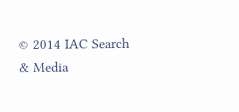© 2014 IAC Search & Media